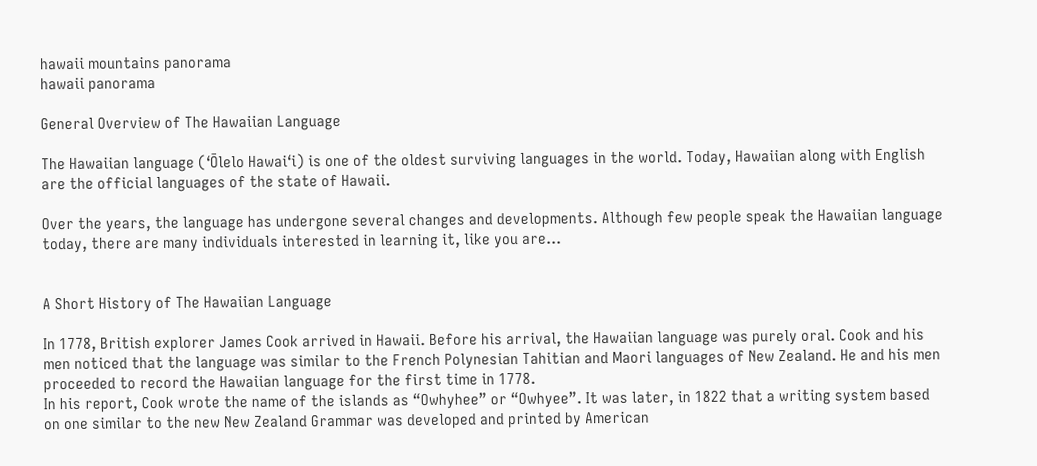hawaii mountains panorama
hawaii panorama

General Overview of The Hawaiian Language

The Hawaiian language (ʻŌlelo Hawaiʻi) is one of the oldest surviving languages in the world. Today, Hawaiian along with English are the official languages of the state of Hawaii.

Over the years, the language has undergone several changes and developments. Although few people speak the Hawaiian language today, there are many individuals interested in learning it, like you are…


A Short History of The Hawaiian Language

In 1778, British explorer James Cook arrived in Hawaii. Before his arrival, the Hawaiian language was purely oral. Cook and his men noticed that the language was similar to the French Polynesian Tahitian and Maori languages of New Zealand. He and his men proceeded to record the Hawaiian language for the first time in 1778.
In his report, Cook wrote the name of the islands as “Owhyhee” or “Owhyee”. It was later, in 1822 that a writing system based on one similar to the new New Zealand Grammar was developed and printed by American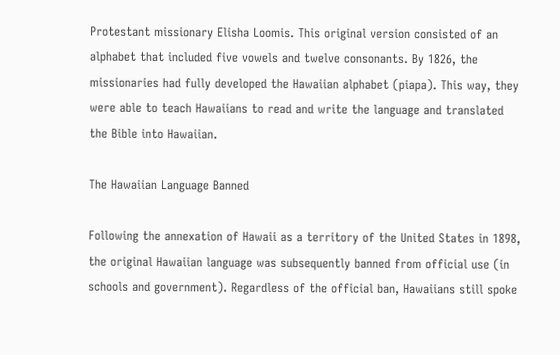Protestant missionary Elisha Loomis. This original version consisted of an alphabet that included five vowels and twelve consonants. By 1826, the missionaries had fully developed the Hawaiian alphabet (piapa). This way, they were able to teach Hawaiians to read and write the language and translated the Bible into Hawaiian.

The Hawaiian Language Banned

Following the annexation of Hawaii as a territory of the United States in 1898, the original Hawaiian language was subsequently banned from official use (in schools and government). Regardless of the official ban, Hawaiians still spoke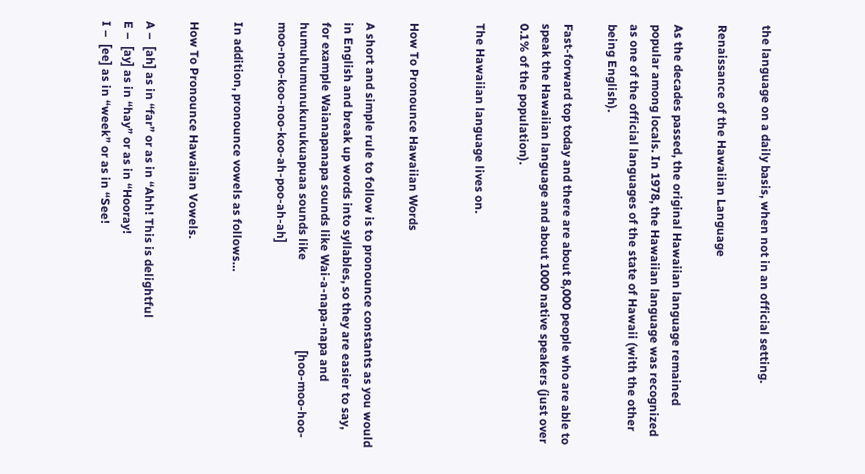the language on a daily basis, when not in an official setting.

Renaissance of the Hawaiian Language

As the decades passed, the original Hawaiian language remained popular among locals. In 1978, the Hawaiian language was recognized as one of the official languages of the state of Hawaii (with the other being English).

Fast-forward top today and there are about 8,000 people who are able to speak the Hawaiian language and about 1000 native speakers (just over 0.1% of the population).

The Hawaiian language lives on.


How To Pronounce Hawaiian Words

A short and simple rule to follow is to pronounce constants as you would in English and break up words into syllables, so they are easier to say, for example Waianapanapa sounds like Wai-a-napa-napa and humuhumunukunukuapuaa sounds like                              [hoo-moo-hoo-moo-noo-koo-noo-koo-ah-poo-ah-ah]

In addition, pronounce vowels as follows…

How To Pronounce Hawaiian Vowels.

A –  [ah] as in “far” or as in “Ahh! This is delightful
E –  [ay] as in “hay” or as in “Hooray!
I –  [ee] as in “week” or as in “See!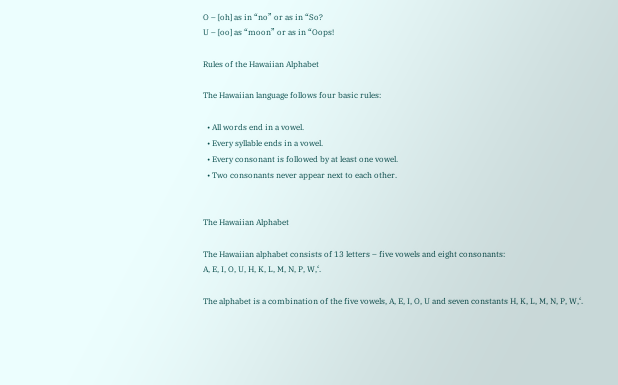O – [oh] as in “no” or as in “So?
U – [oo] as “moon” or as in “Oops!

Rules of the Hawaiian Alphabet

The Hawaiian language follows four basic rules:

  • All words end in a vowel.
  • Every syllable ends in a vowel.
  • Every consonant is followed by at least one vowel.
  • Two consonants never appear next to each other.


The Hawaiian Alphabet

The Hawaiian alphabet consists of 13 letters – five vowels and eight consonants:
A, E, I, O, U, H, K, L, M, N, P, W,‘.

The alphabet is a combination of the five vowels, A, E, I, O, U and seven constants H, K, L, M, N, P, W,‘.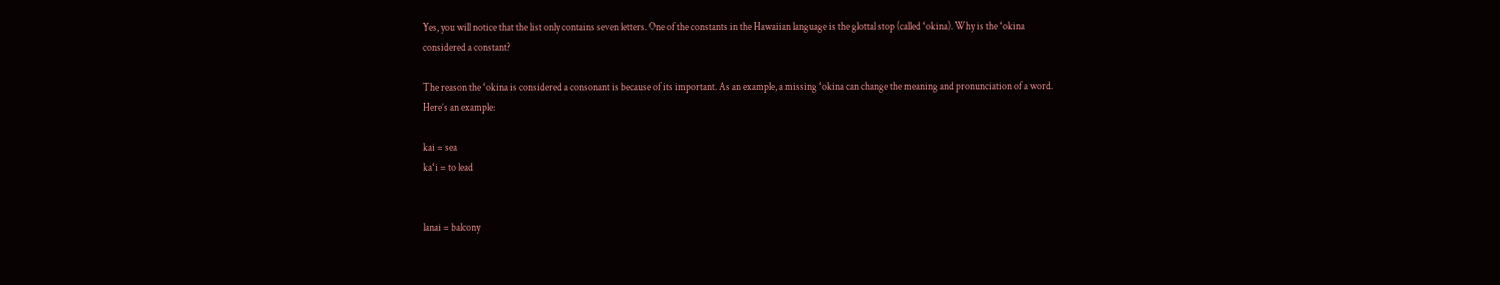Yes, you will notice that the list only contains seven letters. One of the constants in the Hawaiian language is the glottal stop (called ʻokina). Why is the ʻokina considered a constant?

The reason the ʻokina is considered a consonant is because of its important. As an example, a missing ʻokina can change the meaning and pronunciation of a word. Here’s an example:

kai = sea
kaʻi = to lead


lanai = balcony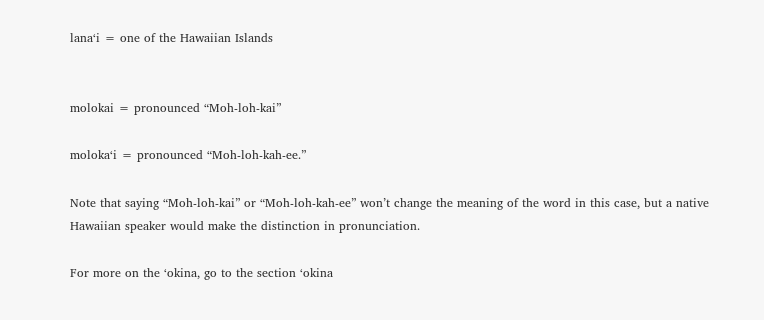lanaʻi = one of the Hawaiian Islands


molokai = pronounced “Moh-loh-kai”

moloka‘i = pronounced “Moh-loh-kah-ee.”

Note that saying “Moh-loh-kai” or “Moh-loh-kah-ee” won’t change the meaning of the word in this case, but a native Hawaiian speaker would make the distinction in pronunciation.

For more on the ʻokina, go to the section ʻokina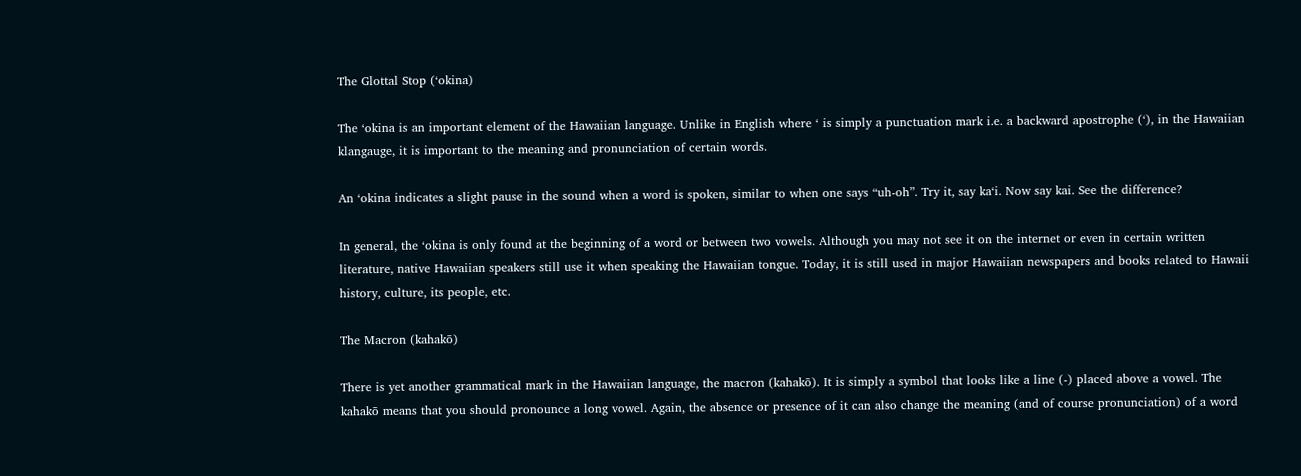The Glottal Stop (ʻokina)

The ʻokina is an important element of the Hawaiian language. Unlike in English where ‘ is simply a punctuation mark i.e. a backward apostrophe (ʻ), in the Hawaiian klangauge, it is important to the meaning and pronunciation of certain words.

An ʻokina indicates a slight pause in the sound when a word is spoken, similar to when one says “uh-oh”. Try it, say kaʻi. Now say kai. See the difference?

In general, the ʻokina is only found at the beginning of a word or between two vowels. Although you may not see it on the internet or even in certain written literature, native Hawaiian speakers still use it when speaking the Hawaiian tongue. Today, it is still used in major Hawaiian newspapers and books related to Hawaii history, culture, its people, etc.

The Macron (kahakō)

There is yet another grammatical mark in the Hawaiian language, the macron (kahakō). It is simply a symbol that looks like a line (-) placed above a vowel. The kahakō means that you should pronounce a long vowel. Again, the absence or presence of it can also change the meaning (and of course pronunciation) of a word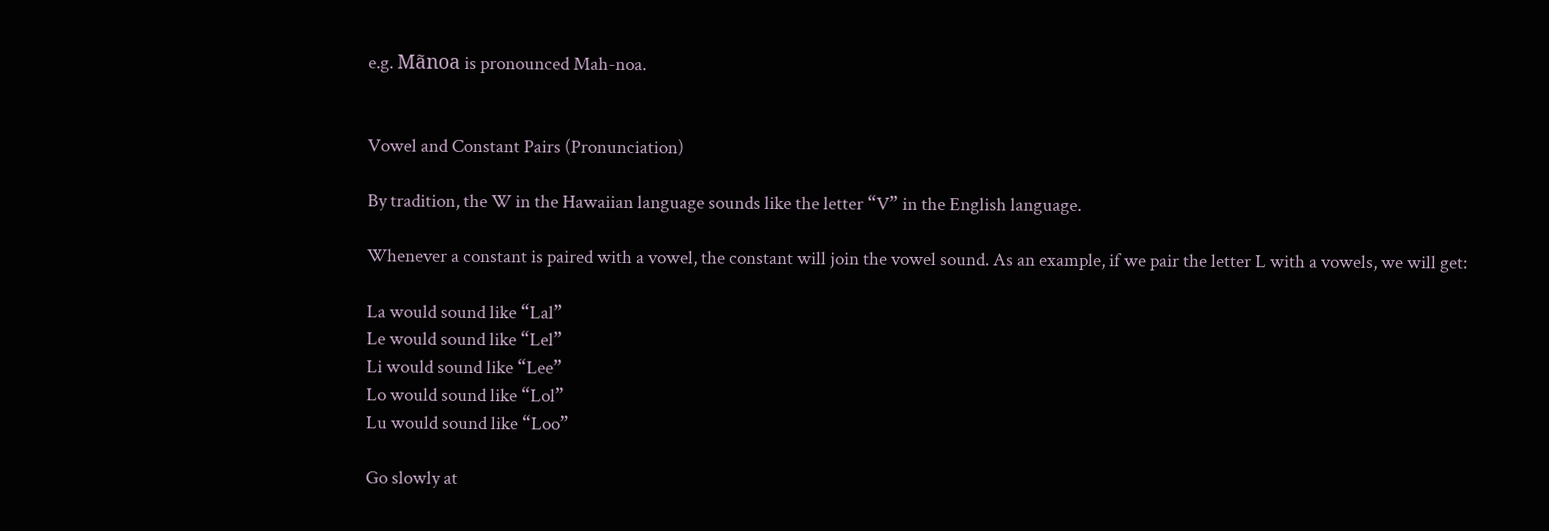e.g. Mãnoa is pronounced Mah-noa.


Vowel and Constant Pairs (Pronunciation)

By tradition, the W in the Hawaiian language sounds like the letter “V” in the English language.

Whenever a constant is paired with a vowel, the constant will join the vowel sound. As an example, if we pair the letter L with a vowels, we will get:

La would sound like “Lal”
Le would sound like “Lel”
Li would sound like “Lee”
Lo would sound like “Lol”
Lu would sound like “Loo”

Go slowly at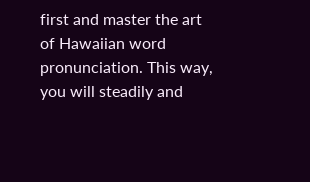first and master the art of Hawaiian word pronunciation. This way, you will steadily and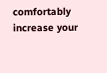comfortably increase your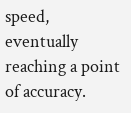speed, eventually reaching a point of accuracy.